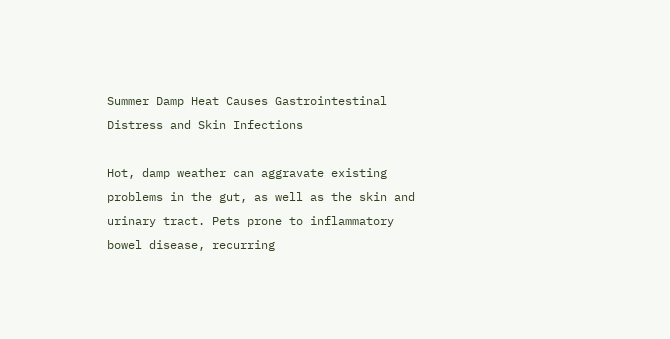Summer Damp Heat Causes Gastrointestinal Distress and Skin Infections

Hot, damp weather can aggravate existing problems in the gut, as well as the skin and urinary tract. Pets prone to inflammatory bowel disease, recurring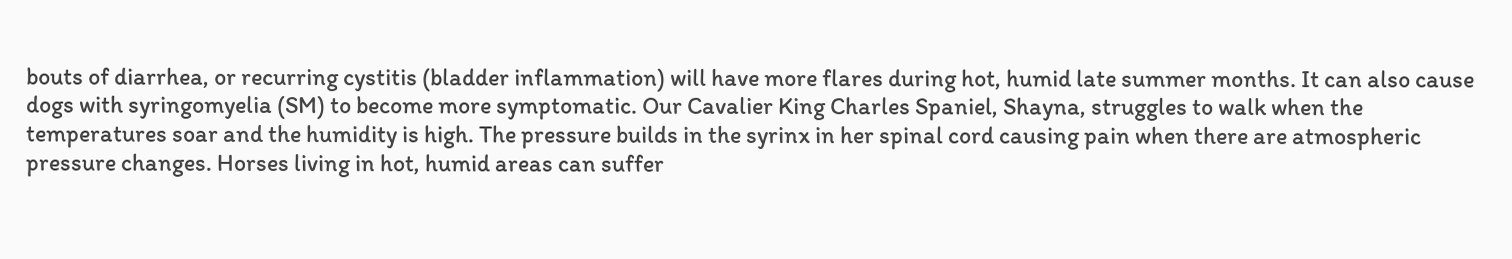bouts of diarrhea, or recurring cystitis (bladder inflammation) will have more flares during hot, humid late summer months. It can also cause dogs with syringomyelia (SM) to become more symptomatic. Our Cavalier King Charles Spaniel, Shayna, struggles to walk when the temperatures soar and the humidity is high. The pressure builds in the syrinx in her spinal cord causing pain when there are atmospheric pressure changes. Horses living in hot, humid areas can suffer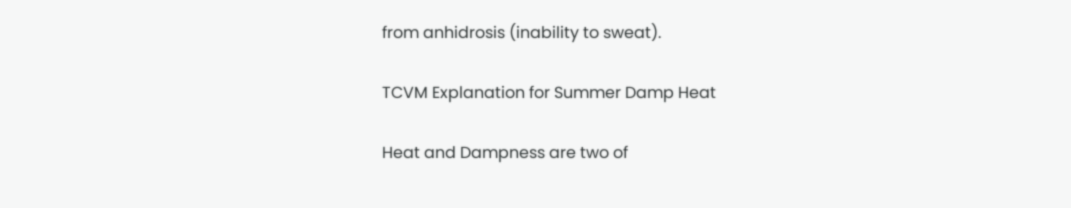from anhidrosis (inability to sweat).

TCVM Explanation for Summer Damp Heat

Heat and Dampness are two of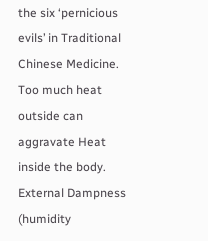the six ‘pernicious evils’ in Traditional Chinese Medicine. Too much heat outside can aggravate Heat inside the body. External Dampness (humidity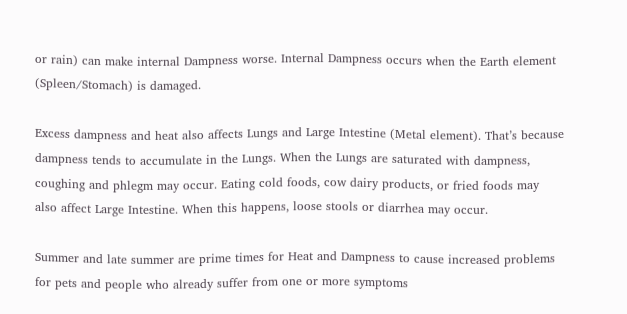or rain) can make internal Dampness worse. Internal Dampness occurs when the Earth element (Spleen/Stomach) is damaged.

Excess dampness and heat also affects Lungs and Large Intestine (Metal element). That’s because dampness tends to accumulate in the Lungs. When the Lungs are saturated with dampness, coughing and phlegm may occur. Eating cold foods, cow dairy products, or fried foods may also affect Large Intestine. When this happens, loose stools or diarrhea may occur.

Summer and late summer are prime times for Heat and Dampness to cause increased problems for pets and people who already suffer from one or more symptoms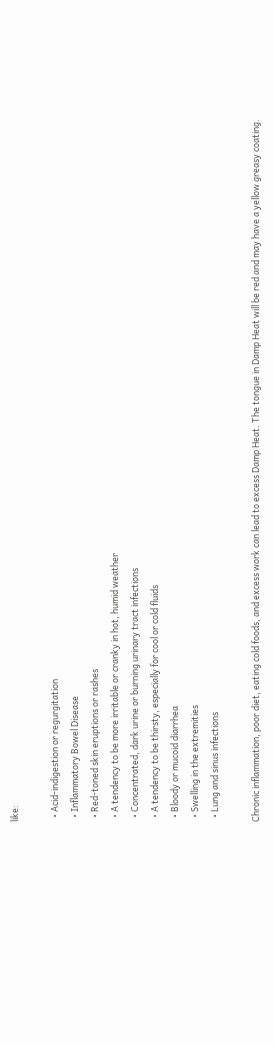like:

  • Acid-indigestion or regurgitation
  • Inflammatory Bowel Disease
  • Red-toned skin eruptions or rashes
  • A tendency to be more irritable or cranky in hot, humid weather
  • Concentrated, dark urine or burning urinary tract infections
  • A tendency to be thirsty, especially for cool or cold fluids
  • Bloody or mucoid diarrhea
  • Swelling in the extremities
  • Lung and sinus infections

Chronic inflammation, poor diet, eating cold foods, and excess work can lead to excess Damp Heat. The tongue in Damp Heat will be red and may have a yellow greasy coating.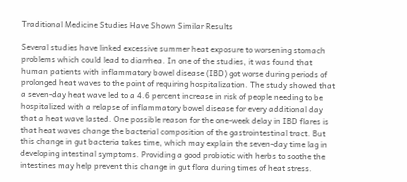Traditional Medicine Studies Have Shown Similar Results

Several studies have linked excessive summer heat exposure to worsening stomach problems which could lead to diarrhea. In one of the studies, it was found that human patients with inflammatory bowel disease (IBD) got worse during periods of prolonged heat waves to the point of requiring hospitalization. The study showed that a seven-day heat wave led to a 4.6 percent increase in risk of people needing to be hospitalized with a relapse of inflammatory bowel disease for every additional day that a heat wave lasted. One possible reason for the one-week delay in IBD flares is that heat waves change the bacterial composition of the gastrointestinal tract. But this change in gut bacteria takes time, which may explain the seven-day time lag in developing intestinal symptoms. Providing a good probiotic with herbs to soothe the intestines may help prevent this change in gut flora during times of heat stress.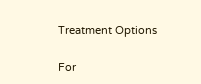Treatment Options

For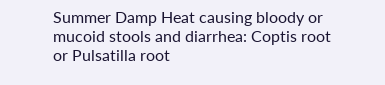Summer Damp Heat causing bloody or mucoid stools and diarrhea: Coptis root or Pulsatilla root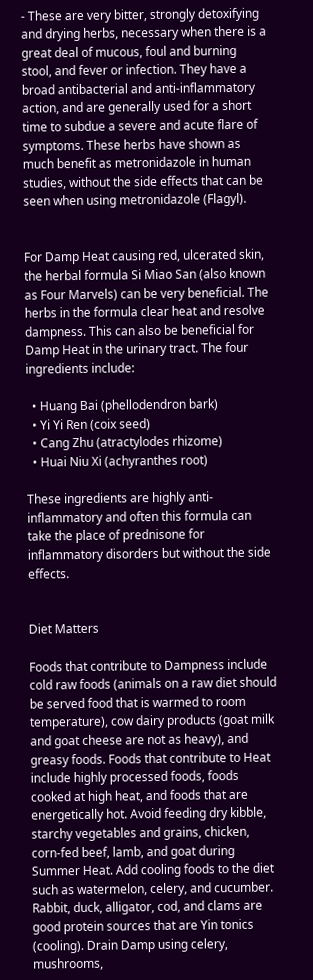- These are very bitter, strongly detoxifying and drying herbs, necessary when there is a great deal of mucous, foul and burning stool, and fever or infection. They have a broad antibacterial and anti-inflammatory action, and are generally used for a short time to subdue a severe and acute flare of symptoms. These herbs have shown as much benefit as metronidazole in human studies, without the side effects that can be seen when using metronidazole (Flagyl).


For Damp Heat causing red, ulcerated skin, the herbal formula Si Miao San (also known as Four Marvels) can be very beneficial. The herbs in the formula clear heat and resolve dampness. This can also be beneficial for Damp Heat in the urinary tract. The four ingredients include:

  • Huang Bai (phellodendron bark)
  • Yi Yi Ren (coix seed)
  • Cang Zhu (atractylodes rhizome)
  • Huai Niu Xi (achyranthes root)

These ingredients are highly anti-inflammatory and often this formula can take the place of prednisone for inflammatory disorders but without the side effects.


Diet Matters

Foods that contribute to Dampness include cold raw foods (animals on a raw diet should be served food that is warmed to room temperature), cow dairy products (goat milk and goat cheese are not as heavy), and greasy foods. Foods that contribute to Heat include highly processed foods, foods cooked at high heat, and foods that are energetically hot. Avoid feeding dry kibble, starchy vegetables and grains, chicken, corn-fed beef, lamb, and goat during Summer Heat. Add cooling foods to the diet such as watermelon, celery, and cucumber. Rabbit, duck, alligator, cod, and clams are good protein sources that are Yin tonics (cooling). Drain Damp using celery, mushrooms,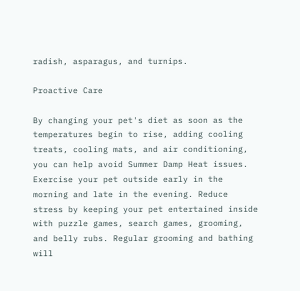radish, asparagus, and turnips.

Proactive Care

By changing your pet's diet as soon as the temperatures begin to rise, adding cooling treats, cooling mats, and air conditioning, you can help avoid Summer Damp Heat issues. Exercise your pet outside early in the morning and late in the evening. Reduce stress by keeping your pet entertained inside with puzzle games, search games, grooming, and belly rubs. Regular grooming and bathing will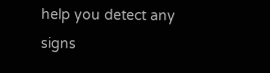help you detect any signs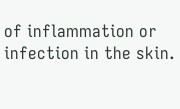of inflammation or infection in the skin.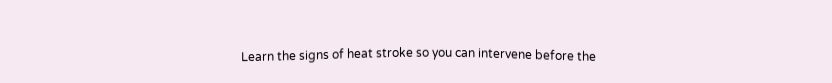Learn the signs of heat stroke so you can intervene before the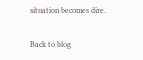situation becomes dire.

Back to blog